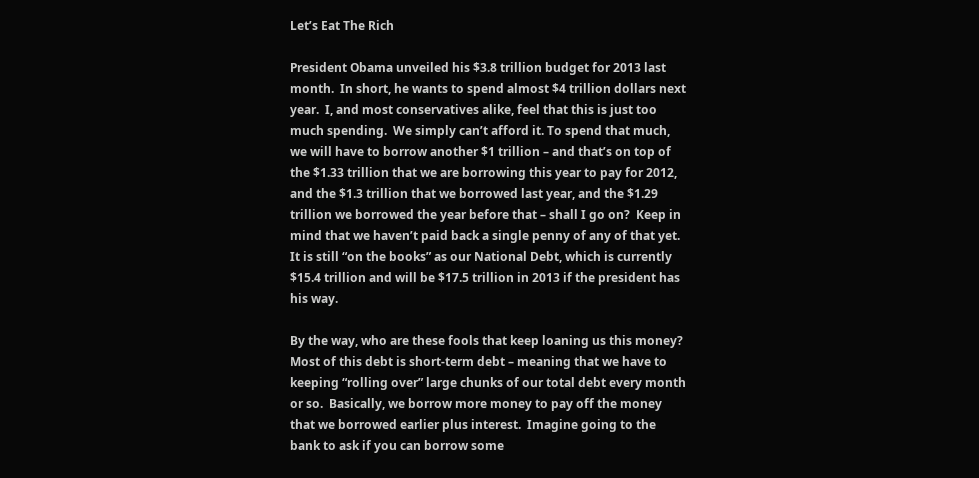Let’s Eat The Rich

President Obama unveiled his $3.8 trillion budget for 2013 last month.  In short, he wants to spend almost $4 trillion dollars next year.  I, and most conservatives alike, feel that this is just too much spending.  We simply can’t afford it. To spend that much, we will have to borrow another $1 trillion – and that’s on top of the $1.33 trillion that we are borrowing this year to pay for 2012, and the $1.3 trillion that we borrowed last year, and the $1.29 trillion we borrowed the year before that – shall I go on?  Keep in mind that we haven’t paid back a single penny of any of that yet.  It is still “on the books” as our National Debt, which is currently $15.4 trillion and will be $17.5 trillion in 2013 if the president has his way.

By the way, who are these fools that keep loaning us this money? Most of this debt is short-term debt – meaning that we have to keeping “rolling over” large chunks of our total debt every month or so.  Basically, we borrow more money to pay off the money that we borrowed earlier plus interest.  Imagine going to the bank to ask if you can borrow some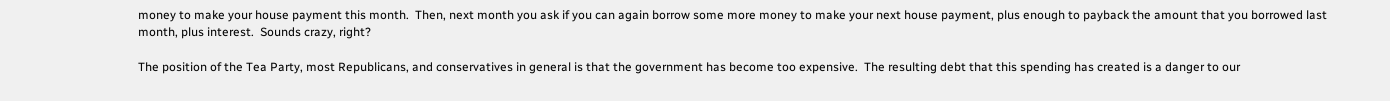money to make your house payment this month.  Then, next month you ask if you can again borrow some more money to make your next house payment, plus enough to payback the amount that you borrowed last month, plus interest.  Sounds crazy, right?

The position of the Tea Party, most Republicans, and conservatives in general is that the government has become too expensive.  The resulting debt that this spending has created is a danger to our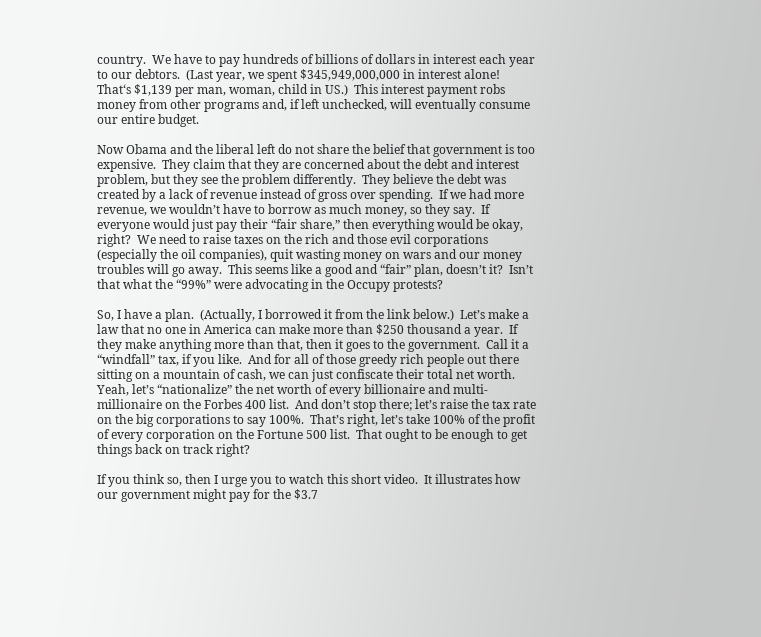country.  We have to pay hundreds of billions of dollars in interest each year to our debtors.  (Last year, we spent $345,949,000,000 in interest alone!  That‘s $1,139 per man, woman, child in US.)  This interest payment robs money from other programs and, if left unchecked, will eventually consume our entire budget.

Now Obama and the liberal left do not share the belief that government is too expensive.  They claim that they are concerned about the debt and interest problem, but they see the problem differently.  They believe the debt was created by a lack of revenue instead of gross over spending.  If we had more revenue, we wouldn’t have to borrow as much money, so they say.  If everyone would just pay their “fair share,” then everything would be okay, right?  We need to raise taxes on the rich and those evil corporations (especially the oil companies), quit wasting money on wars and our money troubles will go away.  This seems like a good and “fair” plan, doesn’t it?  Isn’t that what the “99%” were advocating in the Occupy protests?

So, I have a plan.  (Actually, I borrowed it from the link below.)  Let’s make a law that no one in America can make more than $250 thousand a year.  If they make anything more than that, then it goes to the government.  Call it a “windfall” tax, if you like.  And for all of those greedy rich people out there sitting on a mountain of cash, we can just confiscate their total net worth.  Yeah, let’s “nationalize” the net worth of every billionaire and multi-millionaire on the Forbes 400 list.  And don’t stop there; let’s raise the tax rate on the big corporations to say 100%.  That’s right, let’s take 100% of the profit of every corporation on the Fortune 500 list.  That ought to be enough to get things back on track right?

If you think so, then I urge you to watch this short video.  It illustrates how our government might pay for the $3.7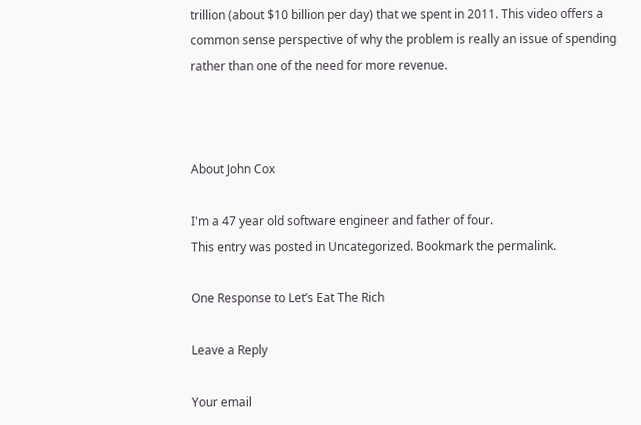trillion (about $10 billion per day) that we spent in 2011. This video offers a common sense perspective of why the problem is really an issue of spending rather than one of the need for more revenue.



About John Cox

I'm a 47 year old software engineer and father of four.
This entry was posted in Uncategorized. Bookmark the permalink.

One Response to Let’s Eat The Rich

Leave a Reply

Your email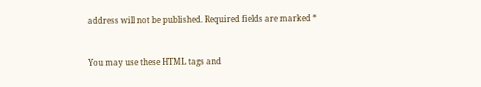address will not be published. Required fields are marked *


You may use these HTML tags and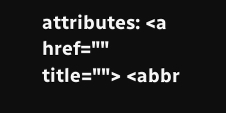attributes: <a href="" title=""> <abbr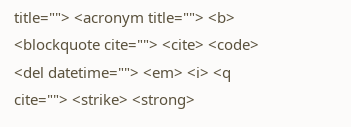title=""> <acronym title=""> <b> <blockquote cite=""> <cite> <code> <del datetime=""> <em> <i> <q cite=""> <strike> <strong>